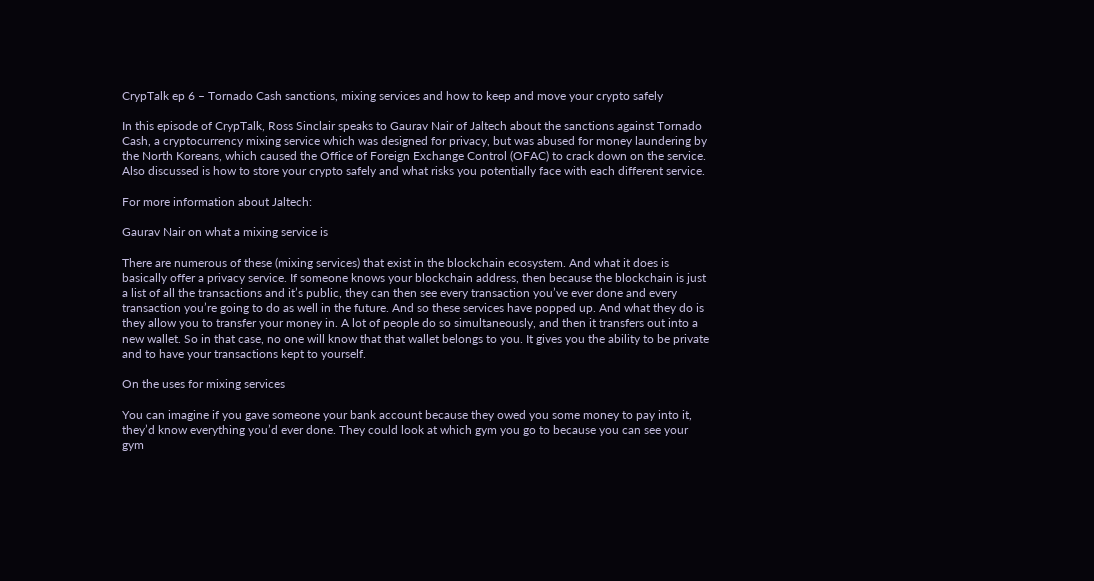CrypTalk ep 6 – Tornado Cash sanctions, mixing services and how to keep and move your crypto safely

In this episode of CrypTalk, Ross Sinclair speaks to Gaurav Nair of Jaltech about the sanctions against Tornado Cash, a cryptocurrency mixing service which was designed for privacy, but was abused for money laundering by the North Koreans, which caused the Office of Foreign Exchange Control (OFAC) to crack down on the service. Also discussed is how to store your crypto safely and what risks you potentially face with each different service.

For more information about Jaltech:

Gaurav Nair on what a mixing service is

There are numerous of these (mixing services) that exist in the blockchain ecosystem. And what it does is basically offer a privacy service. If someone knows your blockchain address, then because the blockchain is just a list of all the transactions and it’s public, they can then see every transaction you’ve ever done and every transaction you’re going to do as well in the future. And so these services have popped up. And what they do is they allow you to transfer your money in. A lot of people do so simultaneously, and then it transfers out into a new wallet. So in that case, no one will know that that wallet belongs to you. It gives you the ability to be private and to have your transactions kept to yourself.

On the uses for mixing services

You can imagine if you gave someone your bank account because they owed you some money to pay into it, they’d know everything you’d ever done. They could look at which gym you go to because you can see your gym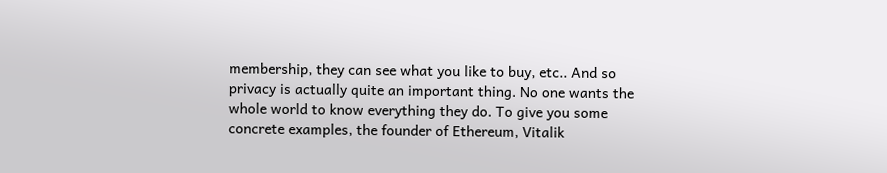membership, they can see what you like to buy, etc.. And so privacy is actually quite an important thing. No one wants the whole world to know everything they do. To give you some concrete examples, the founder of Ethereum, Vitalik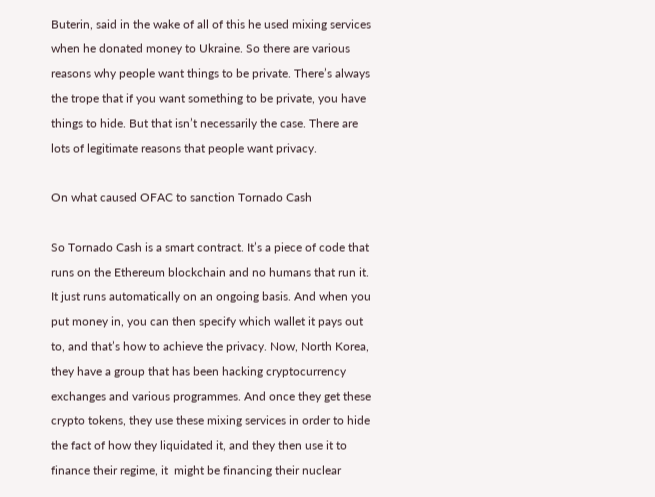Buterin, said in the wake of all of this he used mixing services when he donated money to Ukraine. So there are various reasons why people want things to be private. There’s always the trope that if you want something to be private, you have things to hide. But that isn’t necessarily the case. There are lots of legitimate reasons that people want privacy.

On what caused OFAC to sanction Tornado Cash

So Tornado Cash is a smart contract. It’s a piece of code that runs on the Ethereum blockchain and no humans that run it. It just runs automatically on an ongoing basis. And when you put money in, you can then specify which wallet it pays out to, and that’s how to achieve the privacy. Now, North Korea, they have a group that has been hacking cryptocurrency exchanges and various programmes. And once they get these crypto tokens, they use these mixing services in order to hide the fact of how they liquidated it, and they then use it to finance their regime, it  might be financing their nuclear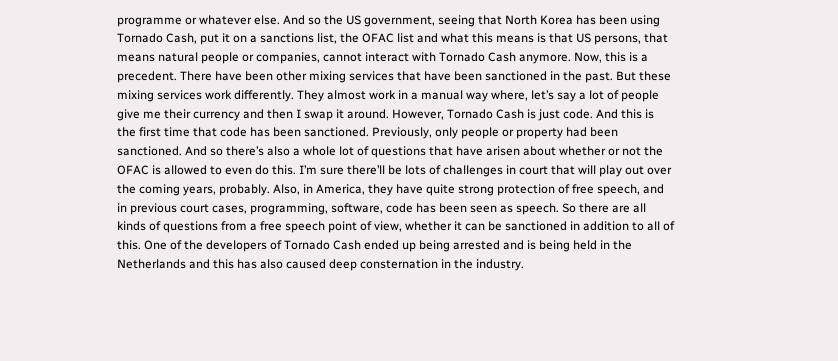programme or whatever else. And so the US government, seeing that North Korea has been using Tornado Cash, put it on a sanctions list, the OFAC list and what this means is that US persons, that means natural people or companies, cannot interact with Tornado Cash anymore. Now, this is a precedent. There have been other mixing services that have been sanctioned in the past. But these mixing services work differently. They almost work in a manual way where, let’s say a lot of people give me their currency and then I swap it around. However, Tornado Cash is just code. And this is the first time that code has been sanctioned. Previously, only people or property had been sanctioned. And so there’s also a whole lot of questions that have arisen about whether or not the OFAC is allowed to even do this. I’m sure there’ll be lots of challenges in court that will play out over the coming years, probably. Also, in America, they have quite strong protection of free speech, and in previous court cases, programming, software, code has been seen as speech. So there are all kinds of questions from a free speech point of view, whether it can be sanctioned in addition to all of this. One of the developers of Tornado Cash ended up being arrested and is being held in the Netherlands and this has also caused deep consternation in the industry.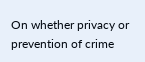On whether privacy or prevention of crime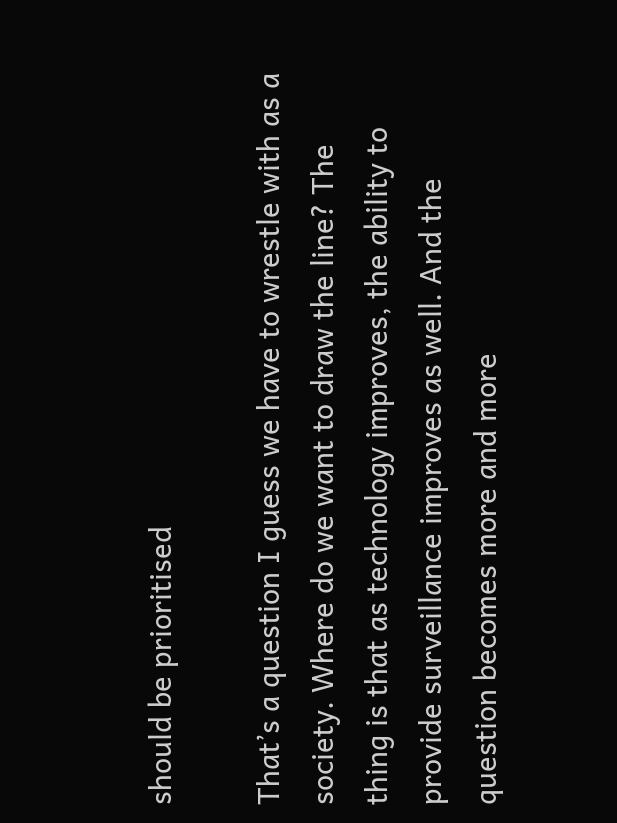should be prioritised

That’s a question I guess we have to wrestle with as a society. Where do we want to draw the line? The thing is that as technology improves, the ability to provide surveillance improves as well. And the question becomes more and more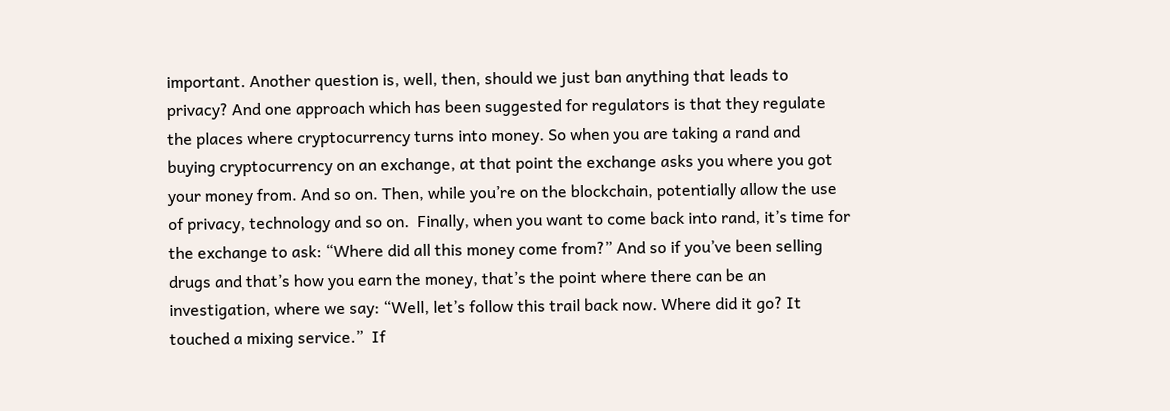important. Another question is, well, then, should we just ban anything that leads to privacy? And one approach which has been suggested for regulators is that they regulate the places where cryptocurrency turns into money. So when you are taking a rand and buying cryptocurrency on an exchange, at that point the exchange asks you where you got your money from. And so on. Then, while you’re on the blockchain, potentially allow the use of privacy, technology and so on.  Finally, when you want to come back into rand, it’s time for the exchange to ask: “Where did all this money come from?” And so if you’ve been selling drugs and that’s how you earn the money, that’s the point where there can be an investigation, where we say: “Well, let’s follow this trail back now. Where did it go? It touched a mixing service.”  If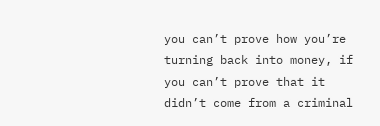you can’t prove how you’re turning back into money, if you can’t prove that it didn’t come from a criminal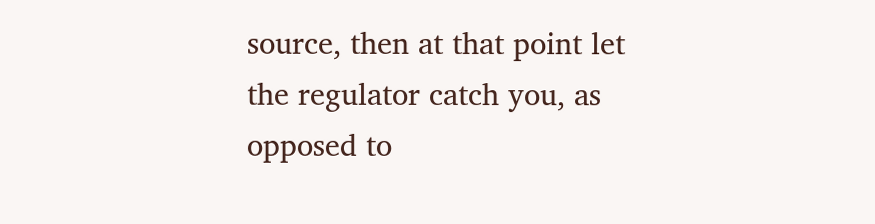source, then at that point let the regulator catch you, as opposed to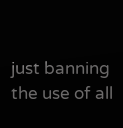just banning the use of all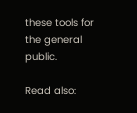these tools for the general public.

Read also: